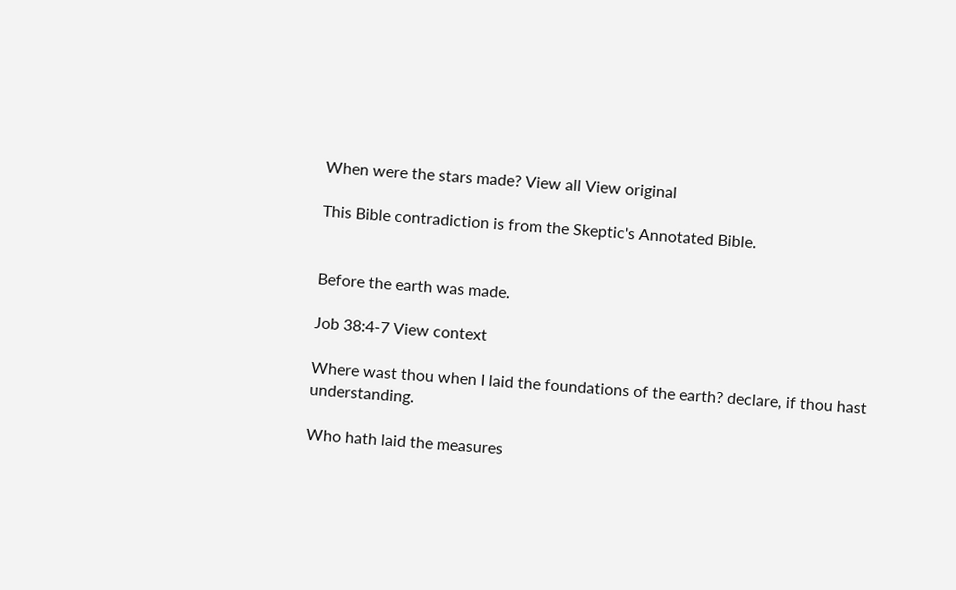When were the stars made? View all View original

This Bible contradiction is from the Skeptic's Annotated Bible.


Before the earth was made.

Job 38:4-7 View context

Where wast thou when I laid the foundations of the earth? declare, if thou hast understanding.

Who hath laid the measures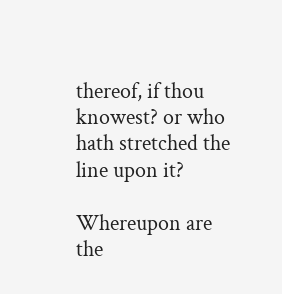thereof, if thou knowest? or who hath stretched the line upon it?

Whereupon are the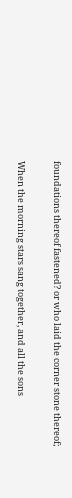foundations thereof fastened? or who laid the corner stone thereof;

When the morning stars sang together, and all the sons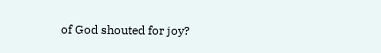of God shouted for joy?